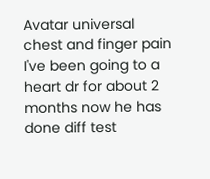Avatar universal
chest and finger pain
I've been going to a heart dr for about 2 months now he has done diff test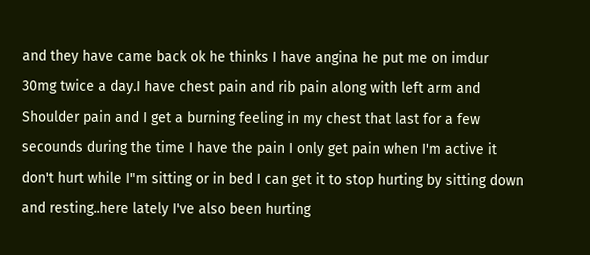and they have came back ok he thinks I have angina he put me on imdur 30mg twice a day.I have chest pain and rib pain along with left arm and Shoulder pain and I get a burning feeling in my chest that last for a few secounds during the time I have the pain I only get pain when I'm active it don't hurt while I"m sitting or in bed I can get it to stop hurting by sitting down and resting..here lately I've also been hurting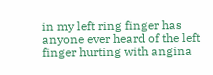in my left ring finger has anyone ever heard of the left finger hurting with angina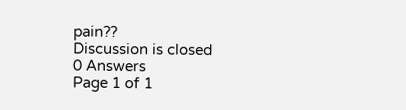pain??
Discussion is closed
0 Answers
Page 1 of 1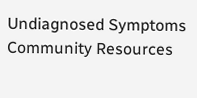Undiagnosed Symptoms Community Resources